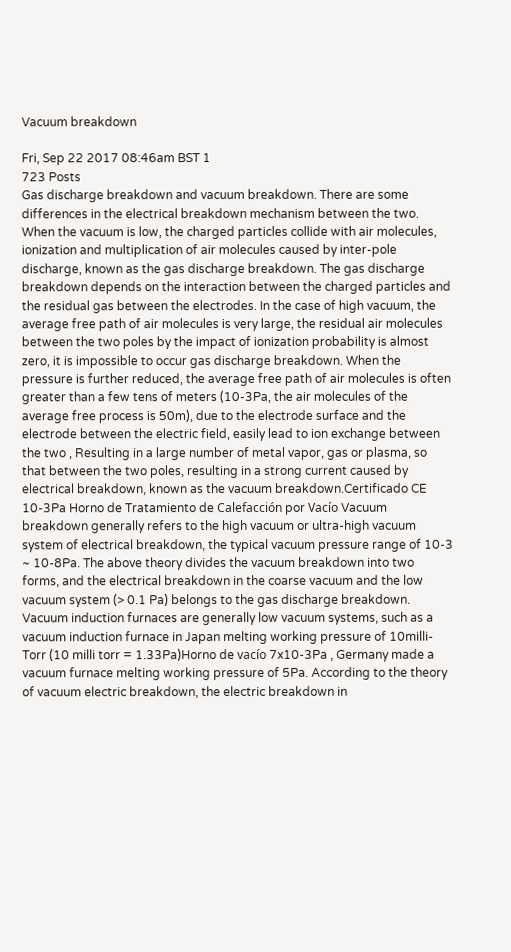Vacuum breakdown

Fri, Sep 22 2017 08:46am BST 1
723 Posts
Gas discharge breakdown and vacuum breakdown. There are some differences in the electrical breakdown mechanism between the two. When the vacuum is low, the charged particles collide with air molecules, ionization and multiplication of air molecules caused by inter-pole discharge, known as the gas discharge breakdown. The gas discharge breakdown depends on the interaction between the charged particles and the residual gas between the electrodes. In the case of high vacuum, the average free path of air molecules is very large, the residual air molecules between the two poles by the impact of ionization probability is almost zero, it is impossible to occur gas discharge breakdown. When the pressure is further reduced, the average free path of air molecules is often greater than a few tens of meters (10-3Pa, the air molecules of the average free process is 50m), due to the electrode surface and the electrode between the electric field, easily lead to ion exchange between the two , Resulting in a large number of metal vapor, gas or plasma, so that between the two poles, resulting in a strong current caused by electrical breakdown, known as the vacuum breakdown.Certificado CE 10-3Pa Horno de Tratamiento de Calefacción por Vacío Vacuum breakdown generally refers to the high vacuum or ultra-high vacuum system of electrical breakdown, the typical vacuum pressure range of 10-3 ~ 10-8Pa. The above theory divides the vacuum breakdown into two forms, and the electrical breakdown in the coarse vacuum and the low vacuum system (> 0.1 Pa) belongs to the gas discharge breakdown. Vacuum induction furnaces are generally low vacuum systems, such as a vacuum induction furnace in Japan melting working pressure of 10milli-Torr (10 milli torr = 1.33Pa)Horno de vacío 7x10-3Pa , Germany made a vacuum furnace melting working pressure of 5Pa. According to the theory of vacuum electric breakdown, the electric breakdown in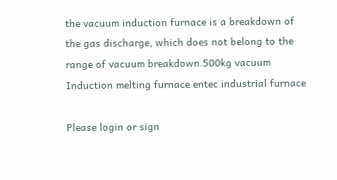the vacuum induction furnace is a breakdown of the gas discharge, which does not belong to the range of vacuum breakdown.500kg vacuum Induction melting furnace entec industrial furnace

Please login or sign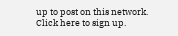up to post on this network.
Click here to sign up.